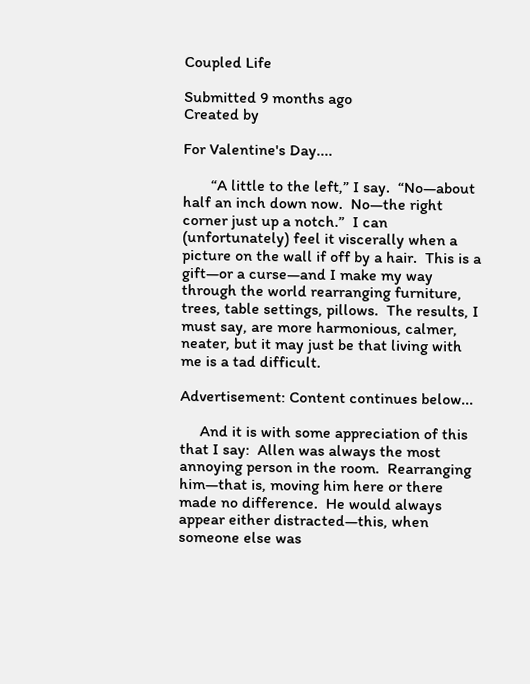Coupled Life

Submitted 9 months ago
Created by

For Valentine's Day....

       “A little to the left,” I say.  “No—about half an inch down now.  No—the right corner just up a notch.”  I can (unfortunately) feel it viscerally when a picture on the wall if off by a hair.  This is a gift—or a curse—and I make my way through the world rearranging furniture, trees, table settings, pillows.  The results, I must say, are more harmonious, calmer, neater, but it may just be that living with me is a tad difficult.

Advertisement: Content continues below...

     And it is with some appreciation of this that I say:  Allen was always the most annoying person in the room.  Rearranging him—that is, moving him here or there made no difference.  He would always appear either distracted—this, when someone else was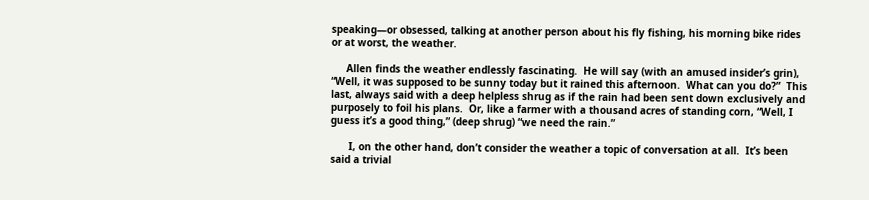speaking—or obsessed, talking at another person about his fly fishing, his morning bike rides or at worst, the weather.

     Allen finds the weather endlessly fascinating.  He will say (with an amused insider’s grin), “Well, it was supposed to be sunny today but it rained this afternoon.  What can you do?”  This last, always said with a deep helpless shrug as if the rain had been sent down exclusively and purposely to foil his plans.  Or, like a farmer with a thousand acres of standing corn, “Well, I guess it’s a good thing,” (deep shrug) “we need the rain.”

      I, on the other hand, don’t consider the weather a topic of conversation at all.  It’s been said a trivial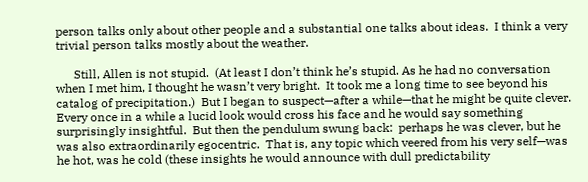person talks only about other people and a substantial one talks about ideas.  I think a very trivial person talks mostly about the weather.

      Still, Allen is not stupid.  (At least I don’t think he’s stupid. As he had no conversation when I met him, I thought he wasn’t very bright.  It took me a long time to see beyond his catalog of precipitation.)  But I began to suspect—after a while—that he might be quite clever.  Every once in a while a lucid look would cross his face and he would say something surprisingly insightful.  But then the pendulum swung back:  perhaps he was clever, but he was also extraordinarily egocentric.  That is, any topic which veered from his very self—was he hot, was he cold (these insights he would announce with dull predictability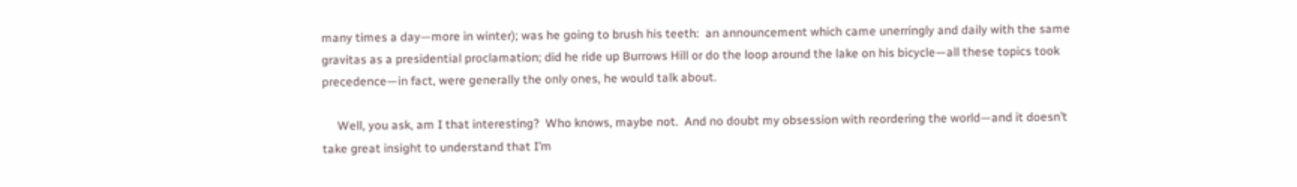many times a day—more in winter); was he going to brush his teeth:  an announcement which came unerringly and daily with the same gravitas as a presidential proclamation; did he ride up Burrows Hill or do the loop around the lake on his bicycle—all these topics took precedence—in fact, were generally the only ones, he would talk about.

     Well, you ask, am I that interesting?  Who knows, maybe not.  And no doubt my obsession with reordering the world—and it doesn’t take great insight to understand that I’m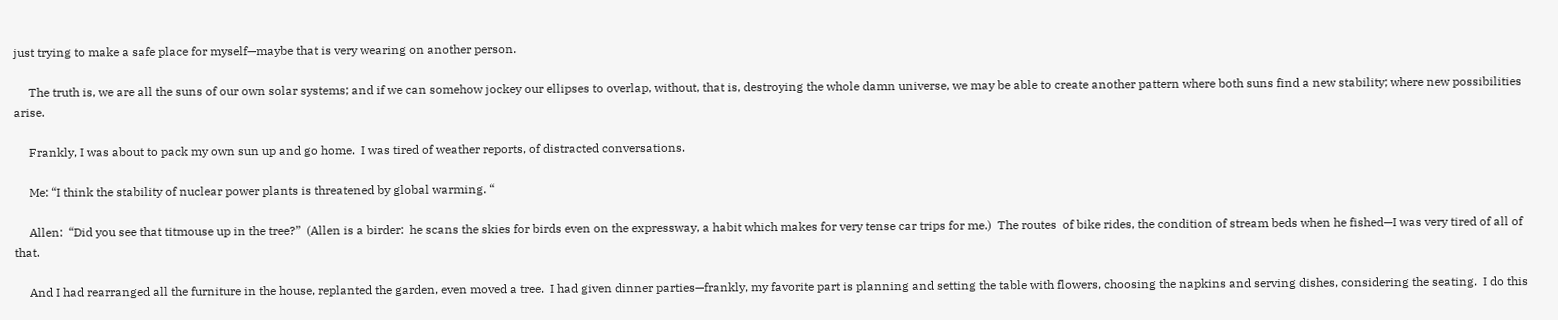just trying to make a safe place for myself—maybe that is very wearing on another person.

     The truth is, we are all the suns of our own solar systems; and if we can somehow jockey our ellipses to overlap, without, that is, destroying the whole damn universe, we may be able to create another pattern where both suns find a new stability; where new possibilities arise.

     Frankly, I was about to pack my own sun up and go home.  I was tired of weather reports, of distracted conversations.

     Me: “I think the stability of nuclear power plants is threatened by global warming. “

     Allen:  “Did you see that titmouse up in the tree?”  (Allen is a birder:  he scans the skies for birds even on the expressway, a habit which makes for very tense car trips for me.)  The routes  of bike rides, the condition of stream beds when he fished—I was very tired of all of that.

     And I had rearranged all the furniture in the house, replanted the garden, even moved a tree.  I had given dinner parties—frankly, my favorite part is planning and setting the table with flowers, choosing the napkins and serving dishes, considering the seating.  I do this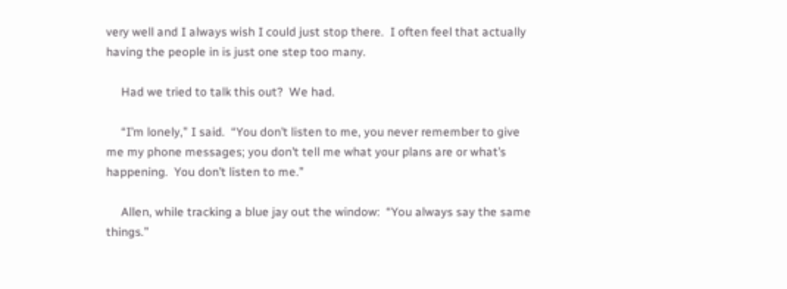very well and I always wish I could just stop there.  I often feel that actually having the people in is just one step too many.

     Had we tried to talk this out?  We had.

     “I’m lonely,” I said.  “You don’t listen to me, you never remember to give me my phone messages; you don’t tell me what your plans are or what’s happening.  You don’t listen to me.”

     Allen, while tracking a blue jay out the window:  “You always say the same things.”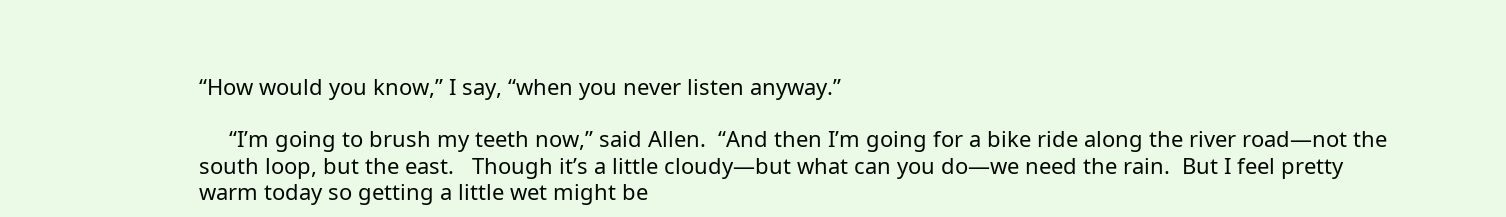“How would you know,” I say, “when you never listen anyway.”

     “I’m going to brush my teeth now,” said Allen.  “And then I’m going for a bike ride along the river road—not the south loop, but the east.   Though it’s a little cloudy—but what can you do—we need the rain.  But I feel pretty warm today so getting a little wet might be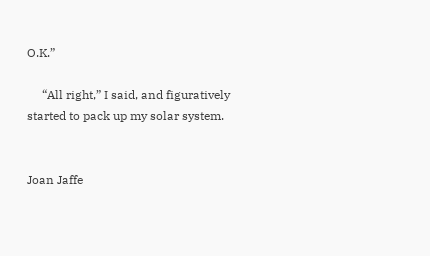O.K.”

     “All right,” I said, and figuratively started to pack up my solar system.


Joan Jaffe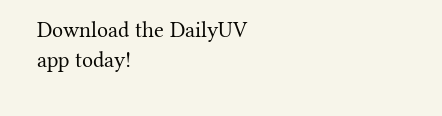Download the DailyUV app today!